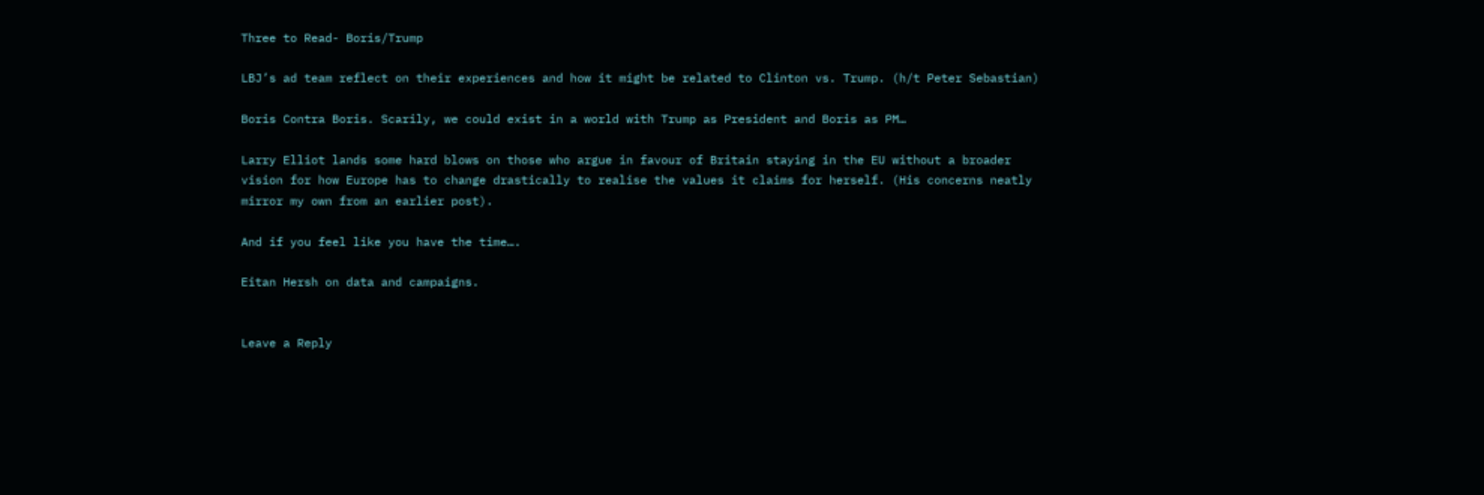Three to Read- Boris/Trump

LBJ’s ad team reflect on their experiences and how it might be related to Clinton vs. Trump. (h/t Peter Sebastian)

Boris Contra Boris. Scarily, we could exist in a world with Trump as President and Boris as PM…

Larry Elliot lands some hard blows on those who argue in favour of Britain staying in the EU without a broader vision for how Europe has to change drastically to realise the values it claims for herself. (His concerns neatly mirror my own from an earlier post).

And if you feel like you have the time….

Eitan Hersh on data and campaigns.


Leave a Reply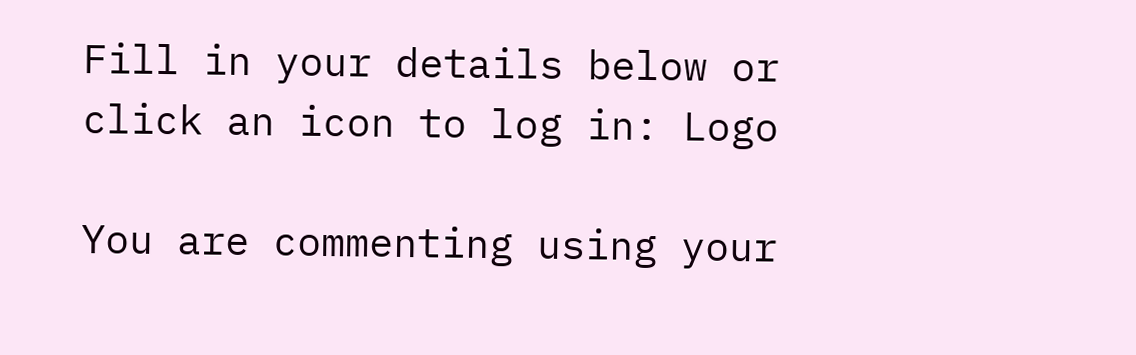Fill in your details below or click an icon to log in: Logo

You are commenting using your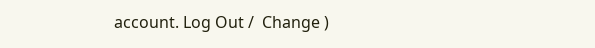account. Log Out /  Change )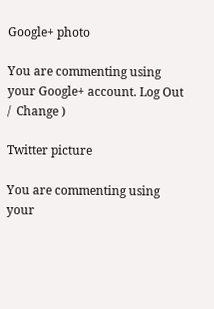Google+ photo

You are commenting using your Google+ account. Log Out /  Change )

Twitter picture

You are commenting using your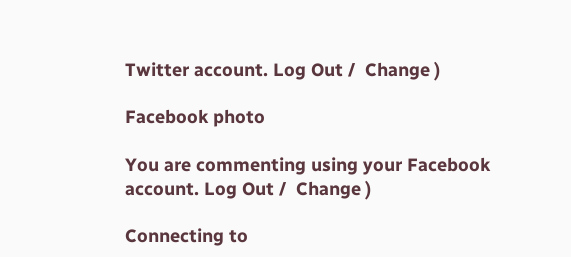Twitter account. Log Out /  Change )

Facebook photo

You are commenting using your Facebook account. Log Out /  Change )

Connecting to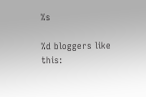%s

%d bloggers like this: